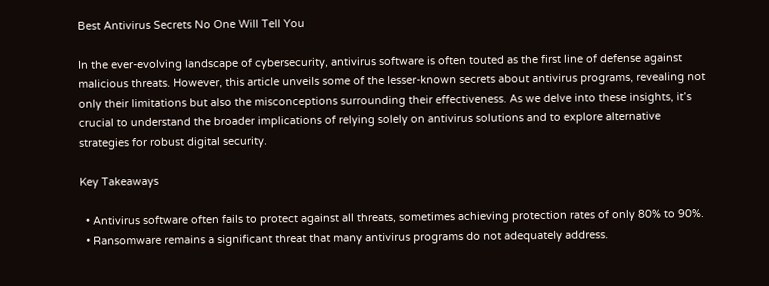Best Antivirus Secrets No One Will Tell You

In the ever-evolving landscape of cybersecurity, antivirus software is often touted as the first line of defense against malicious threats. However, this article unveils some of the lesser-known secrets about antivirus programs, revealing not only their limitations but also the misconceptions surrounding their effectiveness. As we delve into these insights, it’s crucial to understand the broader implications of relying solely on antivirus solutions and to explore alternative strategies for robust digital security.

Key Takeaways

  • Antivirus software often fails to protect against all threats, sometimes achieving protection rates of only 80% to 90%.
  • Ransomware remains a significant threat that many antivirus programs do not adequately address.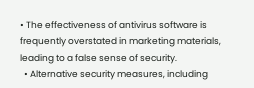• The effectiveness of antivirus software is frequently overstated in marketing materials, leading to a false sense of security.
  • Alternative security measures, including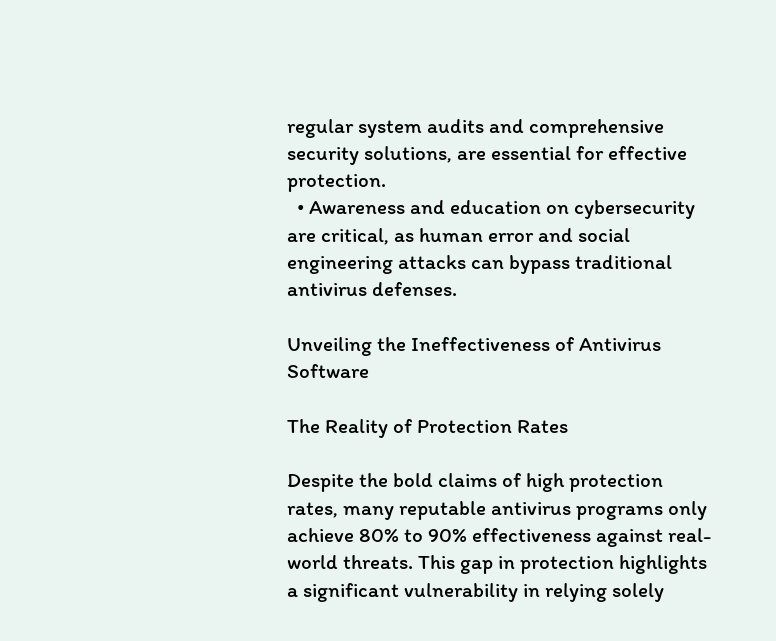regular system audits and comprehensive security solutions, are essential for effective protection.
  • Awareness and education on cybersecurity are critical, as human error and social engineering attacks can bypass traditional antivirus defenses.

Unveiling the Ineffectiveness of Antivirus Software

The Reality of Protection Rates

Despite the bold claims of high protection rates, many reputable antivirus programs only achieve 80% to 90% effectiveness against real-world threats. This gap in protection highlights a significant vulnerability in relying solely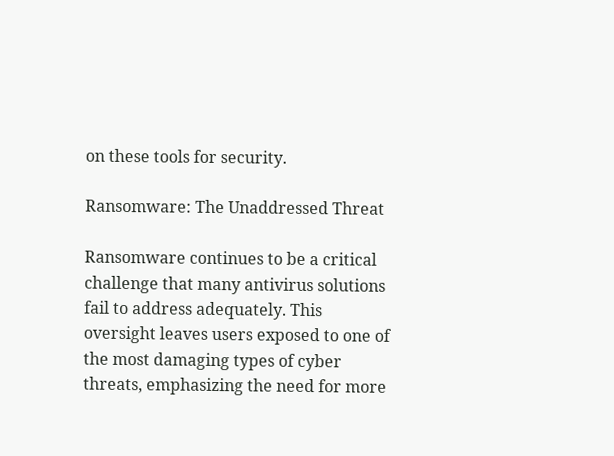on these tools for security.

Ransomware: The Unaddressed Threat

Ransomware continues to be a critical challenge that many antivirus solutions fail to address adequately. This oversight leaves users exposed to one of the most damaging types of cyber threats, emphasizing the need for more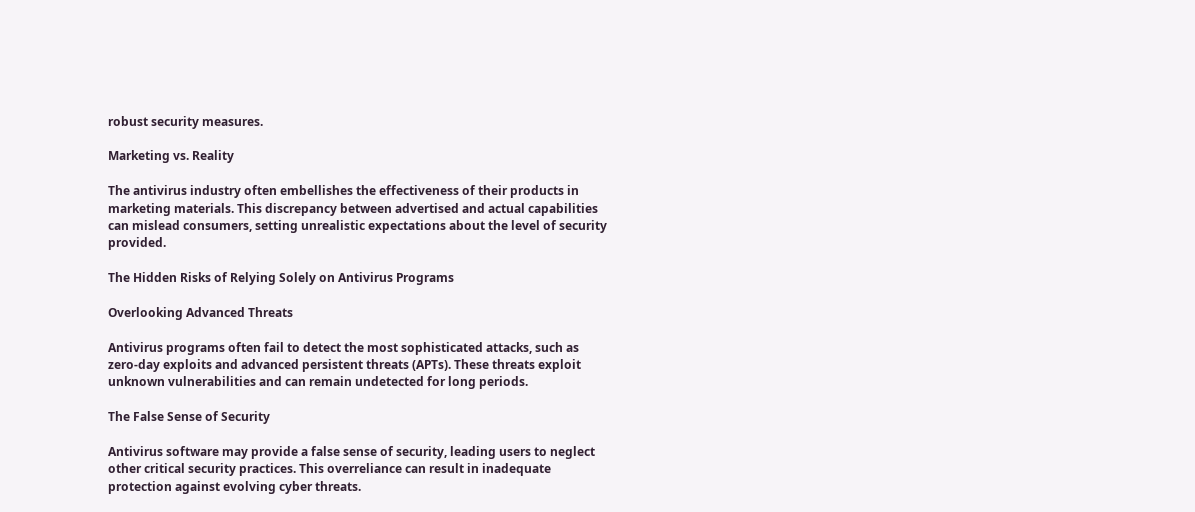robust security measures.

Marketing vs. Reality

The antivirus industry often embellishes the effectiveness of their products in marketing materials. This discrepancy between advertised and actual capabilities can mislead consumers, setting unrealistic expectations about the level of security provided.

The Hidden Risks of Relying Solely on Antivirus Programs

Overlooking Advanced Threats

Antivirus programs often fail to detect the most sophisticated attacks, such as zero-day exploits and advanced persistent threats (APTs). These threats exploit unknown vulnerabilities and can remain undetected for long periods.

The False Sense of Security

Antivirus software may provide a false sense of security, leading users to neglect other critical security practices. This overreliance can result in inadequate protection against evolving cyber threats.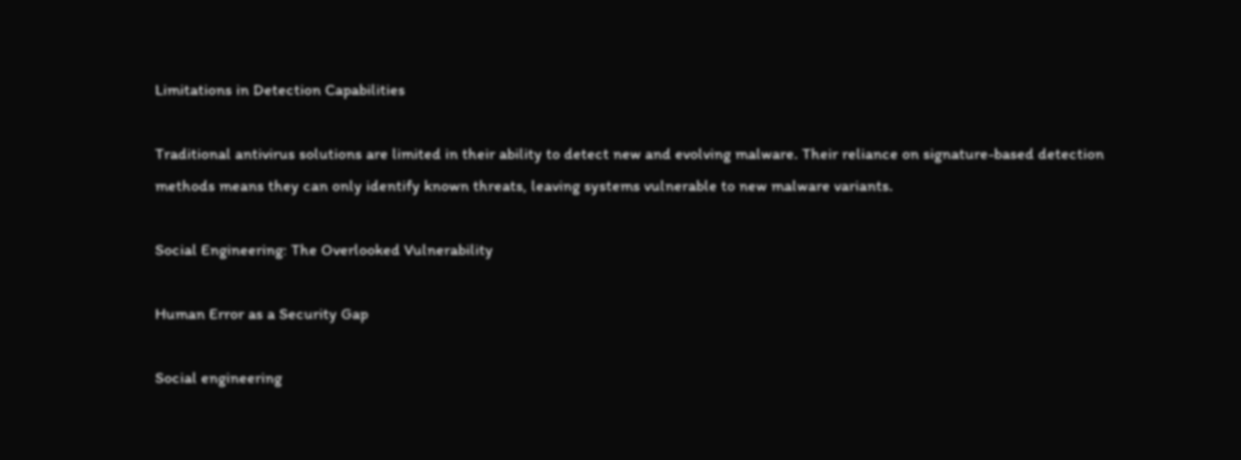Limitations in Detection Capabilities

Traditional antivirus solutions are limited in their ability to detect new and evolving malware. Their reliance on signature-based detection methods means they can only identify known threats, leaving systems vulnerable to new malware variants.

Social Engineering: The Overlooked Vulnerability

Human Error as a Security Gap

Social engineering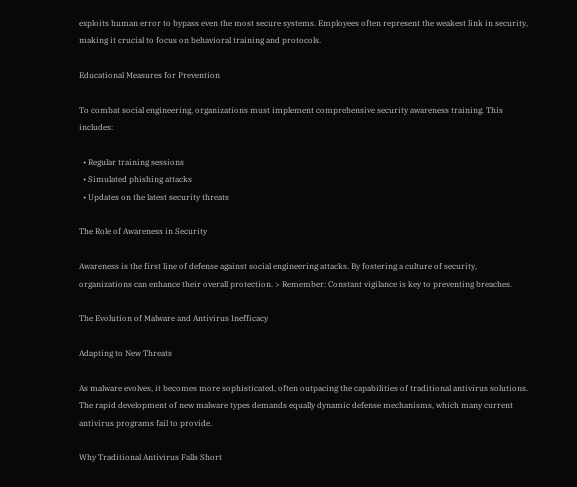exploits human error to bypass even the most secure systems. Employees often represent the weakest link in security, making it crucial to focus on behavioral training and protocols.

Educational Measures for Prevention

To combat social engineering, organizations must implement comprehensive security awareness training. This includes:

  • Regular training sessions
  • Simulated phishing attacks
  • Updates on the latest security threats

The Role of Awareness in Security

Awareness is the first line of defense against social engineering attacks. By fostering a culture of security, organizations can enhance their overall protection. > Remember: Constant vigilance is key to preventing breaches.

The Evolution of Malware and Antivirus Inefficacy

Adapting to New Threats

As malware evolves, it becomes more sophisticated, often outpacing the capabilities of traditional antivirus solutions. The rapid development of new malware types demands equally dynamic defense mechanisms, which many current antivirus programs fail to provide.

Why Traditional Antivirus Falls Short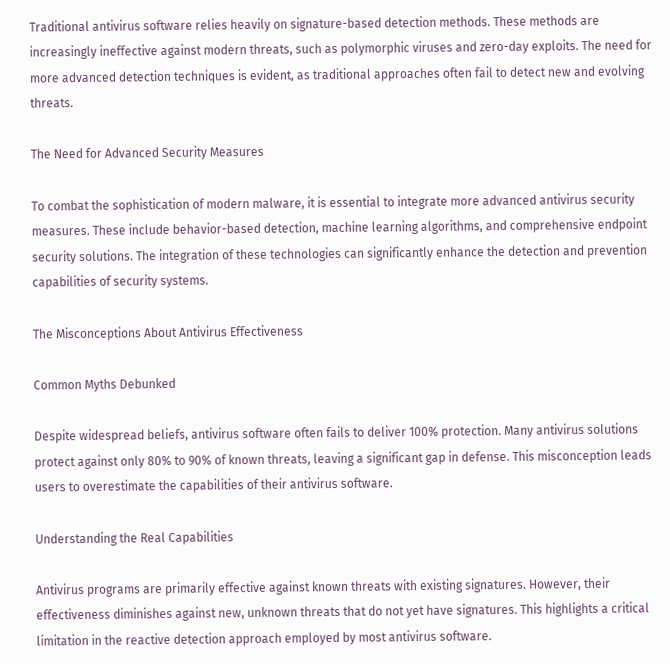Traditional antivirus software relies heavily on signature-based detection methods. These methods are increasingly ineffective against modern threats, such as polymorphic viruses and zero-day exploits. The need for more advanced detection techniques is evident, as traditional approaches often fail to detect new and evolving threats.

The Need for Advanced Security Measures

To combat the sophistication of modern malware, it is essential to integrate more advanced antivirus security measures. These include behavior-based detection, machine learning algorithms, and comprehensive endpoint security solutions. The integration of these technologies can significantly enhance the detection and prevention capabilities of security systems.

The Misconceptions About Antivirus Effectiveness

Common Myths Debunked

Despite widespread beliefs, antivirus software often fails to deliver 100% protection. Many antivirus solutions protect against only 80% to 90% of known threats, leaving a significant gap in defense. This misconception leads users to overestimate the capabilities of their antivirus software.

Understanding the Real Capabilities

Antivirus programs are primarily effective against known threats with existing signatures. However, their effectiveness diminishes against new, unknown threats that do not yet have signatures. This highlights a critical limitation in the reactive detection approach employed by most antivirus software.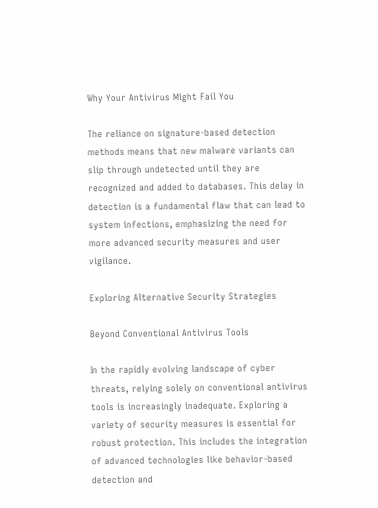Why Your Antivirus Might Fail You

The reliance on signature-based detection methods means that new malware variants can slip through undetected until they are recognized and added to databases. This delay in detection is a fundamental flaw that can lead to system infections, emphasizing the need for more advanced security measures and user vigilance.

Exploring Alternative Security Strategies

Beyond Conventional Antivirus Tools

In the rapidly evolving landscape of cyber threats, relying solely on conventional antivirus tools is increasingly inadequate. Exploring a variety of security measures is essential for robust protection. This includes the integration of advanced technologies like behavior-based detection and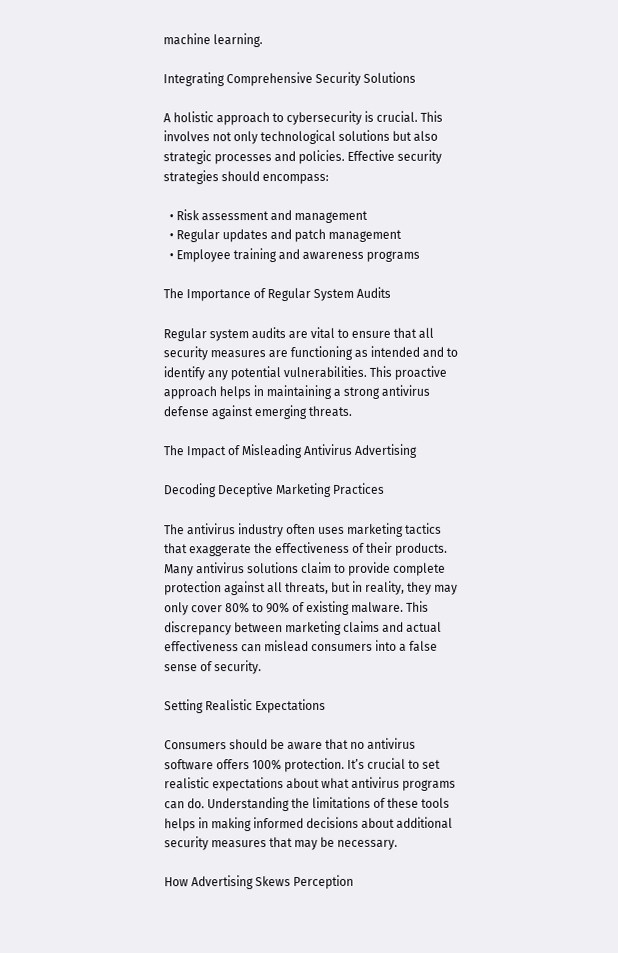machine learning.

Integrating Comprehensive Security Solutions

A holistic approach to cybersecurity is crucial. This involves not only technological solutions but also strategic processes and policies. Effective security strategies should encompass:

  • Risk assessment and management
  • Regular updates and patch management
  • Employee training and awareness programs

The Importance of Regular System Audits

Regular system audits are vital to ensure that all security measures are functioning as intended and to identify any potential vulnerabilities. This proactive approach helps in maintaining a strong antivirus defense against emerging threats.

The Impact of Misleading Antivirus Advertising

Decoding Deceptive Marketing Practices

The antivirus industry often uses marketing tactics that exaggerate the effectiveness of their products. Many antivirus solutions claim to provide complete protection against all threats, but in reality, they may only cover 80% to 90% of existing malware. This discrepancy between marketing claims and actual effectiveness can mislead consumers into a false sense of security.

Setting Realistic Expectations

Consumers should be aware that no antivirus software offers 100% protection. It’s crucial to set realistic expectations about what antivirus programs can do. Understanding the limitations of these tools helps in making informed decisions about additional security measures that may be necessary.

How Advertising Skews Perception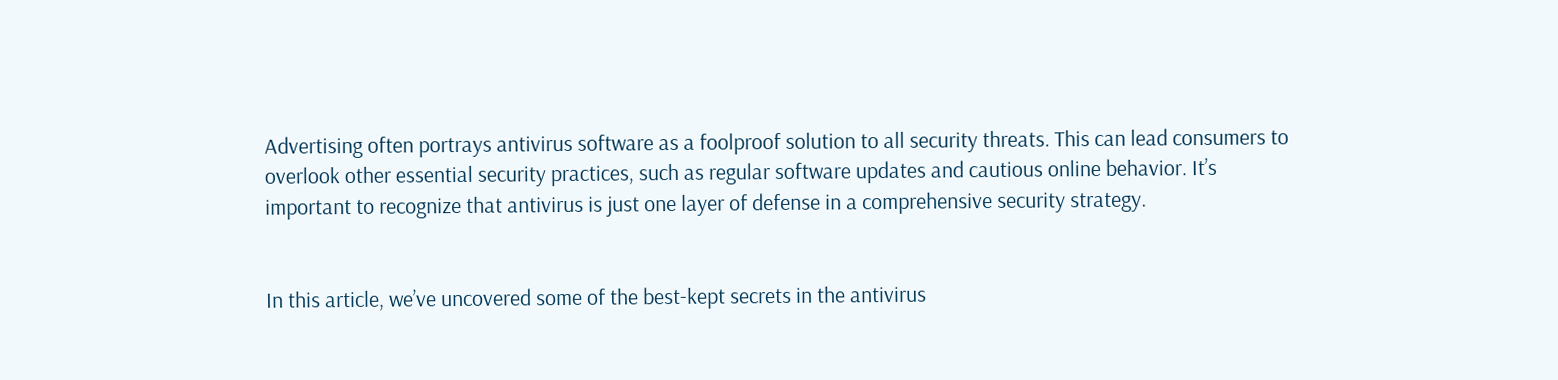Advertising often portrays antivirus software as a foolproof solution to all security threats. This can lead consumers to overlook other essential security practices, such as regular software updates and cautious online behavior. It’s important to recognize that antivirus is just one layer of defense in a comprehensive security strategy.


In this article, we’ve uncovered some of the best-kept secrets in the antivirus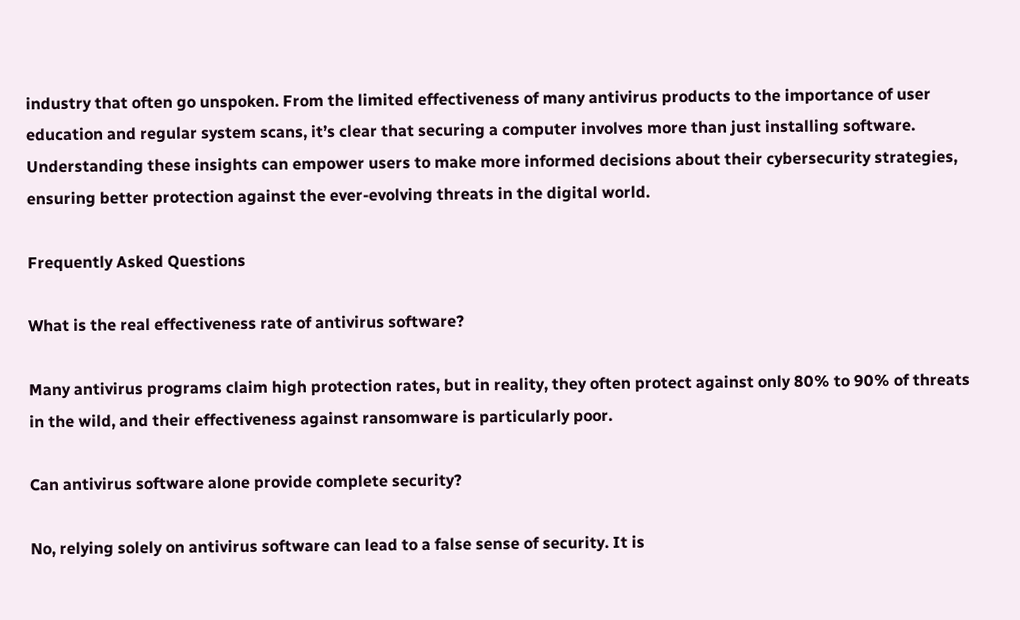industry that often go unspoken. From the limited effectiveness of many antivirus products to the importance of user education and regular system scans, it’s clear that securing a computer involves more than just installing software. Understanding these insights can empower users to make more informed decisions about their cybersecurity strategies, ensuring better protection against the ever-evolving threats in the digital world.

Frequently Asked Questions

What is the real effectiveness rate of antivirus software?

Many antivirus programs claim high protection rates, but in reality, they often protect against only 80% to 90% of threats in the wild, and their effectiveness against ransomware is particularly poor.

Can antivirus software alone provide complete security?

No, relying solely on antivirus software can lead to a false sense of security. It is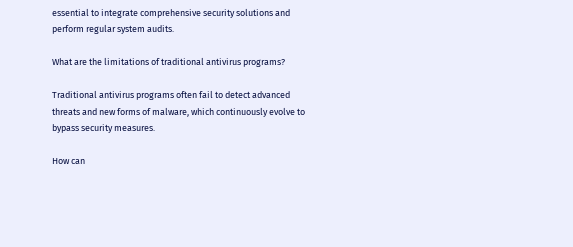essential to integrate comprehensive security solutions and perform regular system audits.

What are the limitations of traditional antivirus programs?

Traditional antivirus programs often fail to detect advanced threats and new forms of malware, which continuously evolve to bypass security measures.

How can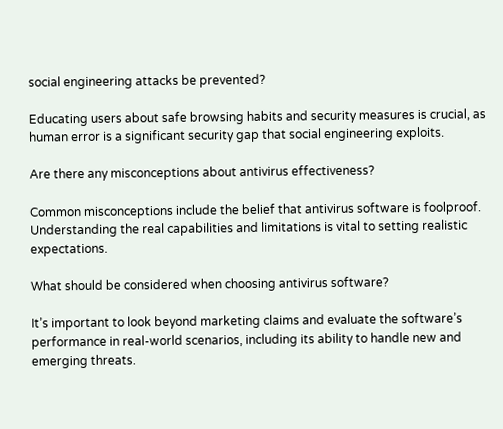social engineering attacks be prevented?

Educating users about safe browsing habits and security measures is crucial, as human error is a significant security gap that social engineering exploits.

Are there any misconceptions about antivirus effectiveness?

Common misconceptions include the belief that antivirus software is foolproof. Understanding the real capabilities and limitations is vital to setting realistic expectations.

What should be considered when choosing antivirus software?

It’s important to look beyond marketing claims and evaluate the software’s performance in real-world scenarios, including its ability to handle new and emerging threats.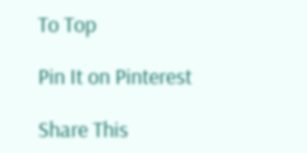To Top

Pin It on Pinterest

Share This